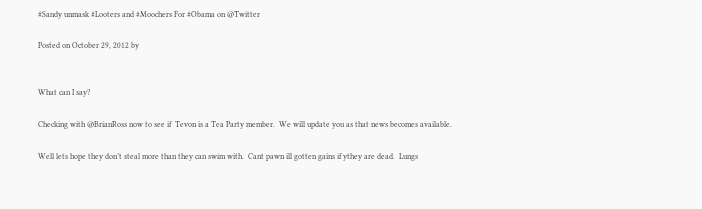#Sandy unmask #Looters and #Moochers For #Obama on @Twitter

Posted on October 29, 2012 by


What can I say?

Checking with @BrianRoss now to see if  Tevon is a Tea Party member.  We will update you as that news becomes available.

Well lets hope they don’t steal more than they can swim with.  Cant pawn ill gotten gains if ythey are dead.  Lungs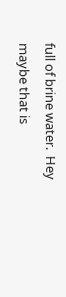full of brine water.  Hey maybe that is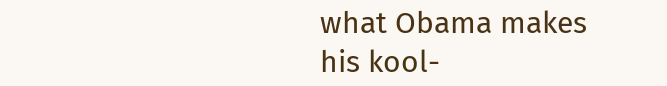what Obama makes his kool-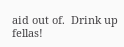aid out of.  Drink up fellas!